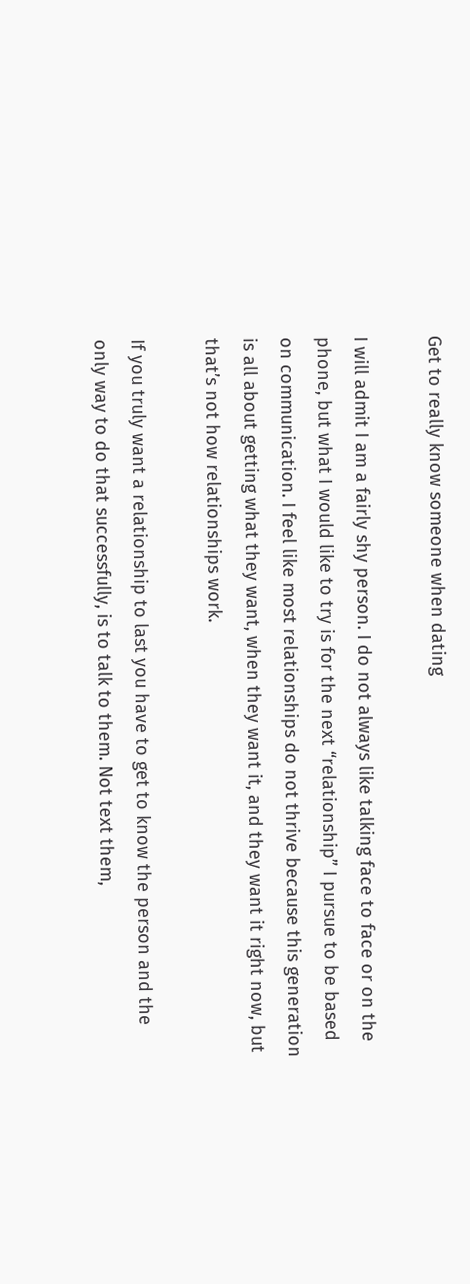Get to really know someone when dating

I will admit I am a fairly shy person. I do not always like talking face to face or on the phone, but what I would like to try is for the next “relationship” I pursue to be based on communication. I feel like most relationships do not thrive because this generation is all about getting what they want, when they want it, and they want it right now, but that’s not how relationships work.

If you truly want a relationship to last you have to get to know the person and the only way to do that successfully, is to talk to them. Not text them,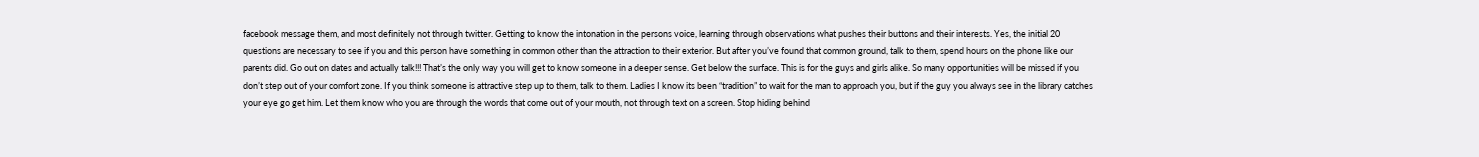facebook message them, and most definitely not through twitter. Getting to know the intonation in the persons voice, learning through observations what pushes their buttons and their interests. Yes, the initial 20 questions are necessary to see if you and this person have something in common other than the attraction to their exterior. But after you’ve found that common ground, talk to them, spend hours on the phone like our parents did. Go out on dates and actually talk!!! That’s the only way you will get to know someone in a deeper sense. Get below the surface. This is for the guys and girls alike. So many opportunities will be missed if you don’t step out of your comfort zone. If you think someone is attractive step up to them, talk to them. Ladies I know its been “tradition” to wait for the man to approach you, but if the guy you always see in the library catches your eye go get him. Let them know who you are through the words that come out of your mouth, not through text on a screen. Stop hiding behind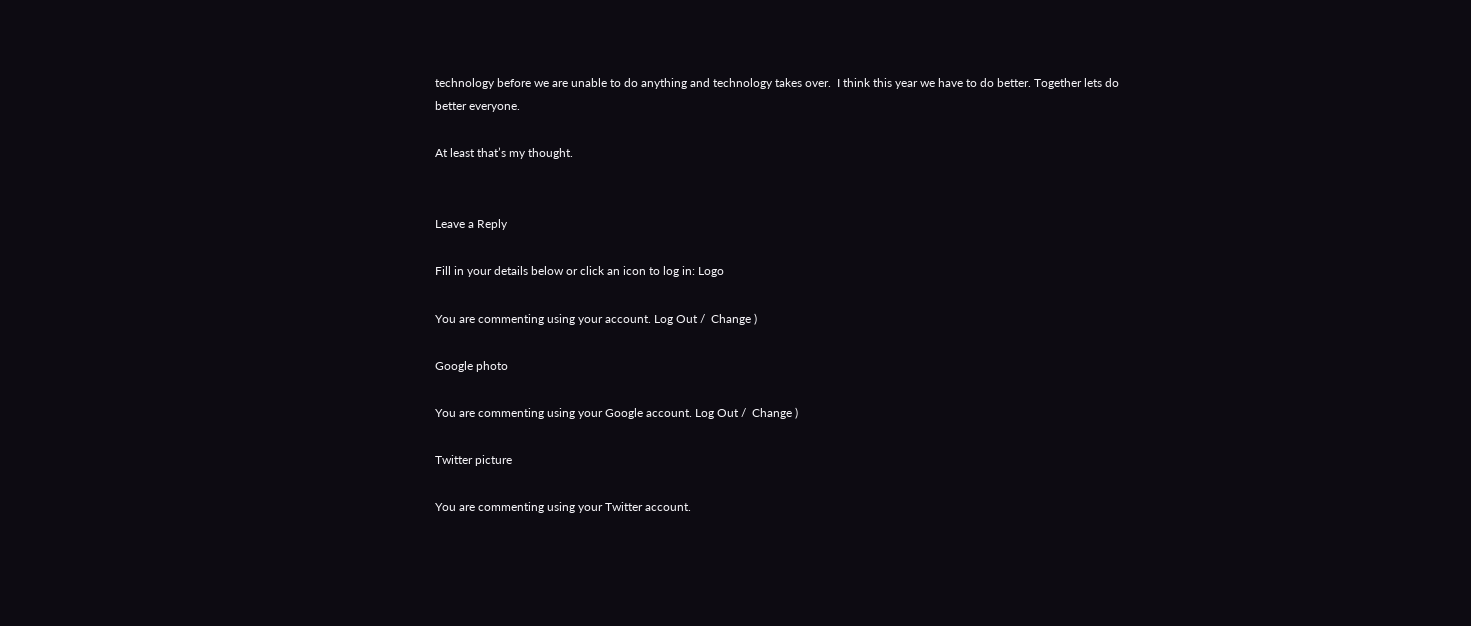technology before we are unable to do anything and technology takes over.  I think this year we have to do better. Together lets do better everyone.

At least that’s my thought.


Leave a Reply

Fill in your details below or click an icon to log in: Logo

You are commenting using your account. Log Out /  Change )

Google photo

You are commenting using your Google account. Log Out /  Change )

Twitter picture

You are commenting using your Twitter account.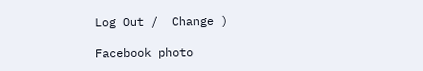Log Out /  Change )

Facebook photo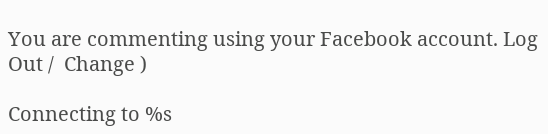You are commenting using your Facebook account. Log Out /  Change )

Connecting to %s